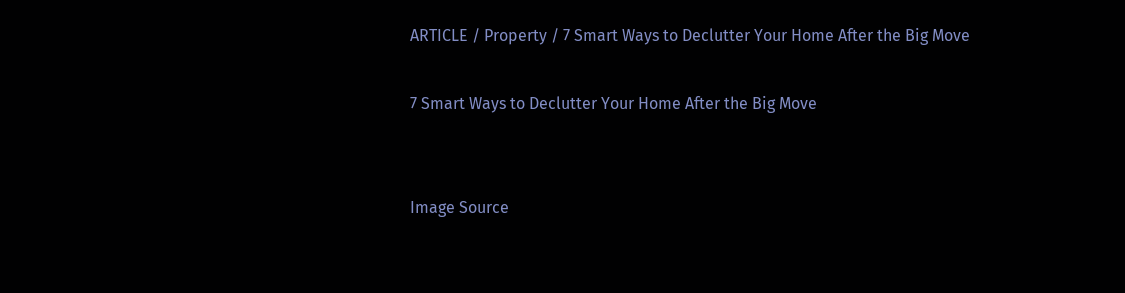ARTICLE / Property / 7 Smart Ways to Declutter Your Home After the Big Move

7 Smart Ways to Declutter Your Home After the Big Move


Image Source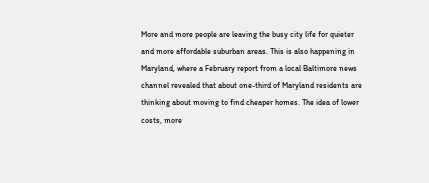More and more people are leaving the busy city life for quieter and more affordable suburban areas. This is also happening in Maryland, where a February report from a local Baltimore news channel revealed that about one-third of Maryland residents are thinking about moving to find cheaper homes. The idea of lower costs, more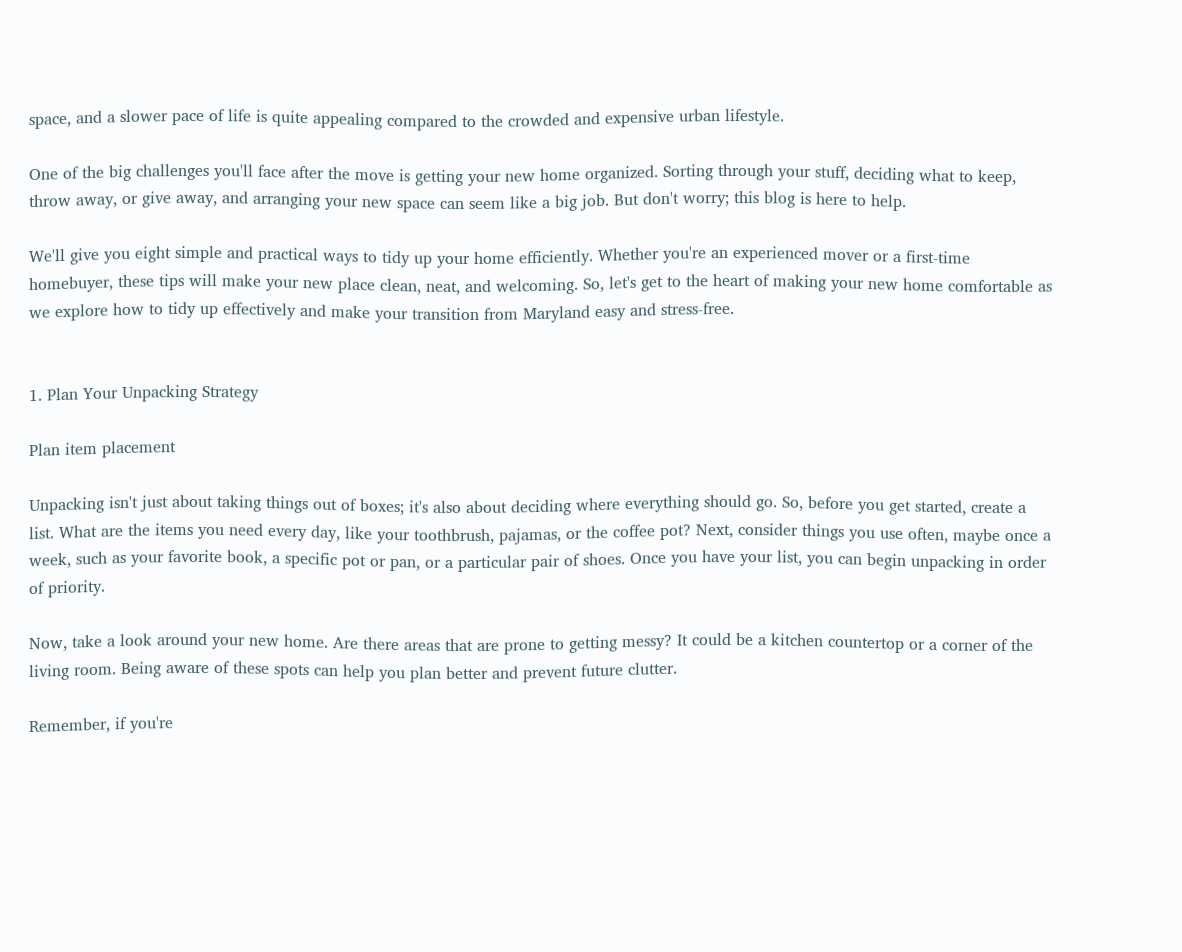space, and a slower pace of life is quite appealing compared to the crowded and expensive urban lifestyle.

One of the big challenges you'll face after the move is getting your new home organized. Sorting through your stuff, deciding what to keep, throw away, or give away, and arranging your new space can seem like a big job. But don't worry; this blog is here to help.

We'll give you eight simple and practical ways to tidy up your home efficiently. Whether you're an experienced mover or a first-time homebuyer, these tips will make your new place clean, neat, and welcoming. So, let's get to the heart of making your new home comfortable as we explore how to tidy up effectively and make your transition from Maryland easy and stress-free.


1. Plan Your Unpacking Strategy

Plan item placement

Unpacking isn't just about taking things out of boxes; it's also about deciding where everything should go. So, before you get started, create a list. What are the items you need every day, like your toothbrush, pajamas, or the coffee pot? Next, consider things you use often, maybe once a week, such as your favorite book, a specific pot or pan, or a particular pair of shoes. Once you have your list, you can begin unpacking in order of priority.

Now, take a look around your new home. Are there areas that are prone to getting messy? It could be a kitchen countertop or a corner of the living room. Being aware of these spots can help you plan better and prevent future clutter.

Remember, if you're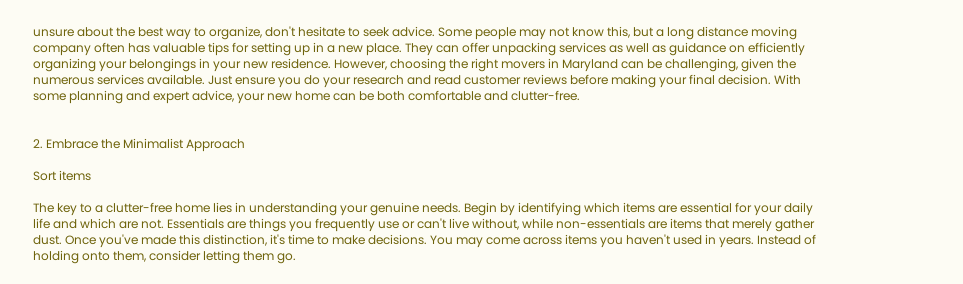unsure about the best way to organize, don't hesitate to seek advice. Some people may not know this, but a long distance moving company often has valuable tips for setting up in a new place. They can offer unpacking services as well as guidance on efficiently organizing your belongings in your new residence. However, choosing the right movers in Maryland can be challenging, given the numerous services available. Just ensure you do your research and read customer reviews before making your final decision. With some planning and expert advice, your new home can be both comfortable and clutter-free.


2. Embrace the Minimalist Approach

Sort items

The key to a clutter-free home lies in understanding your genuine needs. Begin by identifying which items are essential for your daily life and which are not. Essentials are things you frequently use or can't live without, while non-essentials are items that merely gather dust. Once you've made this distinction, it's time to make decisions. You may come across items you haven't used in years. Instead of holding onto them, consider letting them go.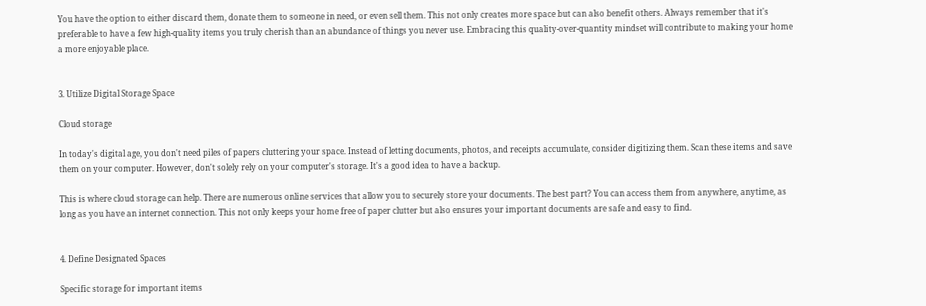You have the option to either discard them, donate them to someone in need, or even sell them. This not only creates more space but can also benefit others. Always remember that it's preferable to have a few high-quality items you truly cherish than an abundance of things you never use. Embracing this quality-over-quantity mindset will contribute to making your home a more enjoyable place.


3. Utilize Digital Storage Space

Cloud storage

In today's digital age, you don't need piles of papers cluttering your space. Instead of letting documents, photos, and receipts accumulate, consider digitizing them. Scan these items and save them on your computer. However, don't solely rely on your computer's storage. It's a good idea to have a backup.

This is where cloud storage can help. There are numerous online services that allow you to securely store your documents. The best part? You can access them from anywhere, anytime, as long as you have an internet connection. This not only keeps your home free of paper clutter but also ensures your important documents are safe and easy to find.


4. Define Designated Spaces

Specific storage for important items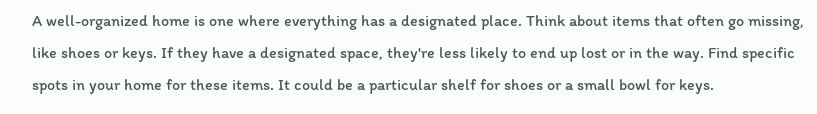A well-organized home is one where everything has a designated place. Think about items that often go missing, like shoes or keys. If they have a designated space, they're less likely to end up lost or in the way. Find specific spots in your home for these items. It could be a particular shelf for shoes or a small bowl for keys.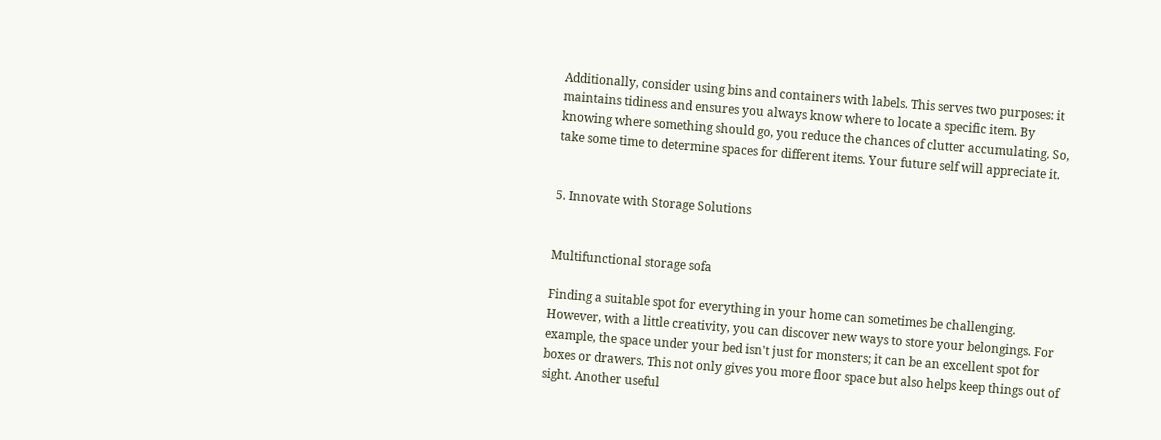Additionally, consider using bins and containers with labels. This serves two purposes: it maintains tidiness and ensures you always know where to locate a specific item. By knowing where something should go, you reduce the chances of clutter accumulating. So, take some time to determine spaces for different items. Your future self will appreciate it.


5. Innovate with Storage Solutions


Multifunctional storage sofa

Finding a suitable spot for everything in your home can sometimes be challenging. However, with a little creativity, you can discover new ways to store your belongings. For example, the space under your bed isn't just for monsters; it can be an excellent spot for boxes or drawers. This not only gives you more floor space but also helps keep things out of sight. Another useful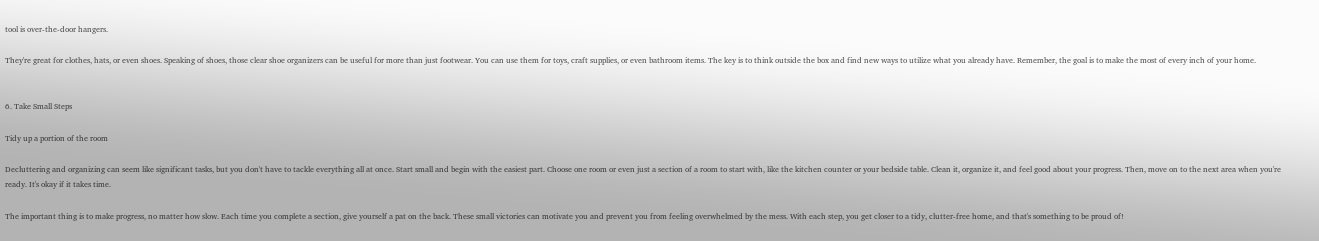tool is over-the-door hangers.

They're great for clothes, hats, or even shoes. Speaking of shoes, those clear shoe organizers can be useful for more than just footwear. You can use them for toys, craft supplies, or even bathroom items. The key is to think outside the box and find new ways to utilize what you already have. Remember, the goal is to make the most of every inch of your home.


6. Take Small Steps

Tidy up a portion of the room

Decluttering and organizing can seem like significant tasks, but you don't have to tackle everything all at once. Start small and begin with the easiest part. Choose one room or even just a section of a room to start with, like the kitchen counter or your bedside table. Clean it, organize it, and feel good about your progress. Then, move on to the next area when you're ready. It's okay if it takes time.

The important thing is to make progress, no matter how slow. Each time you complete a section, give yourself a pat on the back. These small victories can motivate you and prevent you from feeling overwhelmed by the mess. With each step, you get closer to a tidy, clutter-free home, and that's something to be proud of!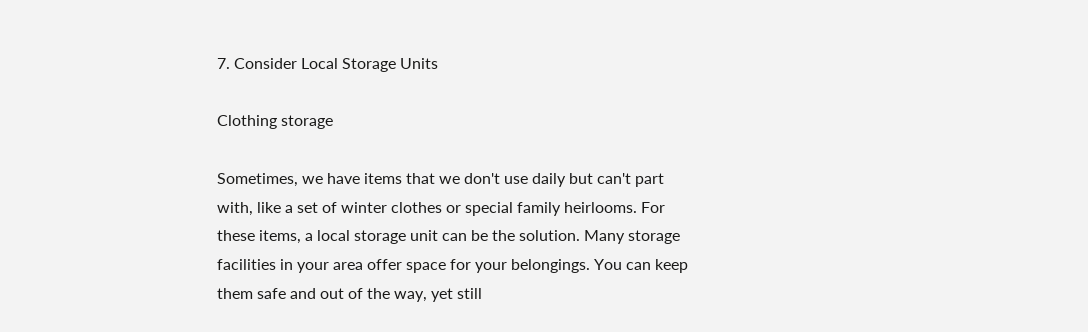7. Consider Local Storage Units

Clothing storage

Sometimes, we have items that we don't use daily but can't part with, like a set of winter clothes or special family heirlooms. For these items, a local storage unit can be the solution. Many storage facilities in your area offer space for your belongings. You can keep them safe and out of the way, yet still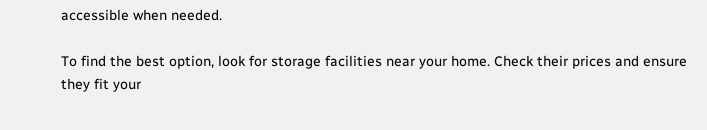accessible when needed.

To find the best option, look for storage facilities near your home. Check their prices and ensure they fit your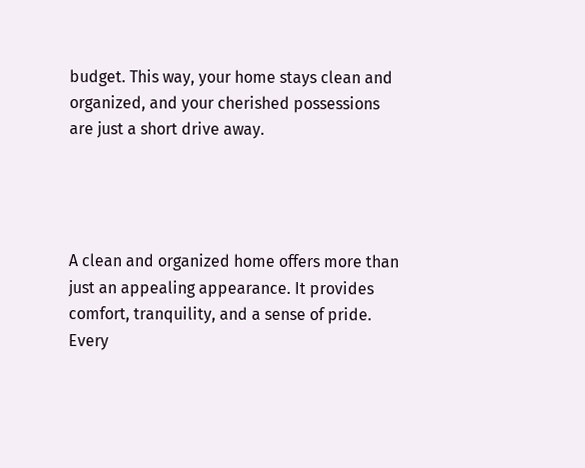budget. This way, your home stays clean and organized, and your cherished possessions are just a short drive away.




A clean and organized home offers more than just an appealing appearance. It provides comfort, tranquility, and a sense of pride. Every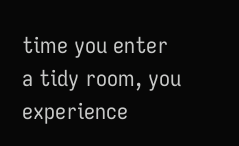time you enter a tidy room, you experience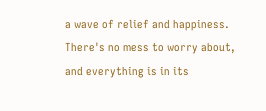a wave of relief and happiness. There's no mess to worry about, and everything is in its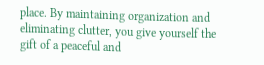place. By maintaining organization and eliminating clutter, you give yourself the gift of a peaceful and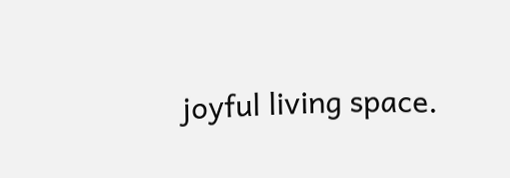joyful living space.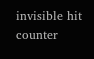invisible hit counter